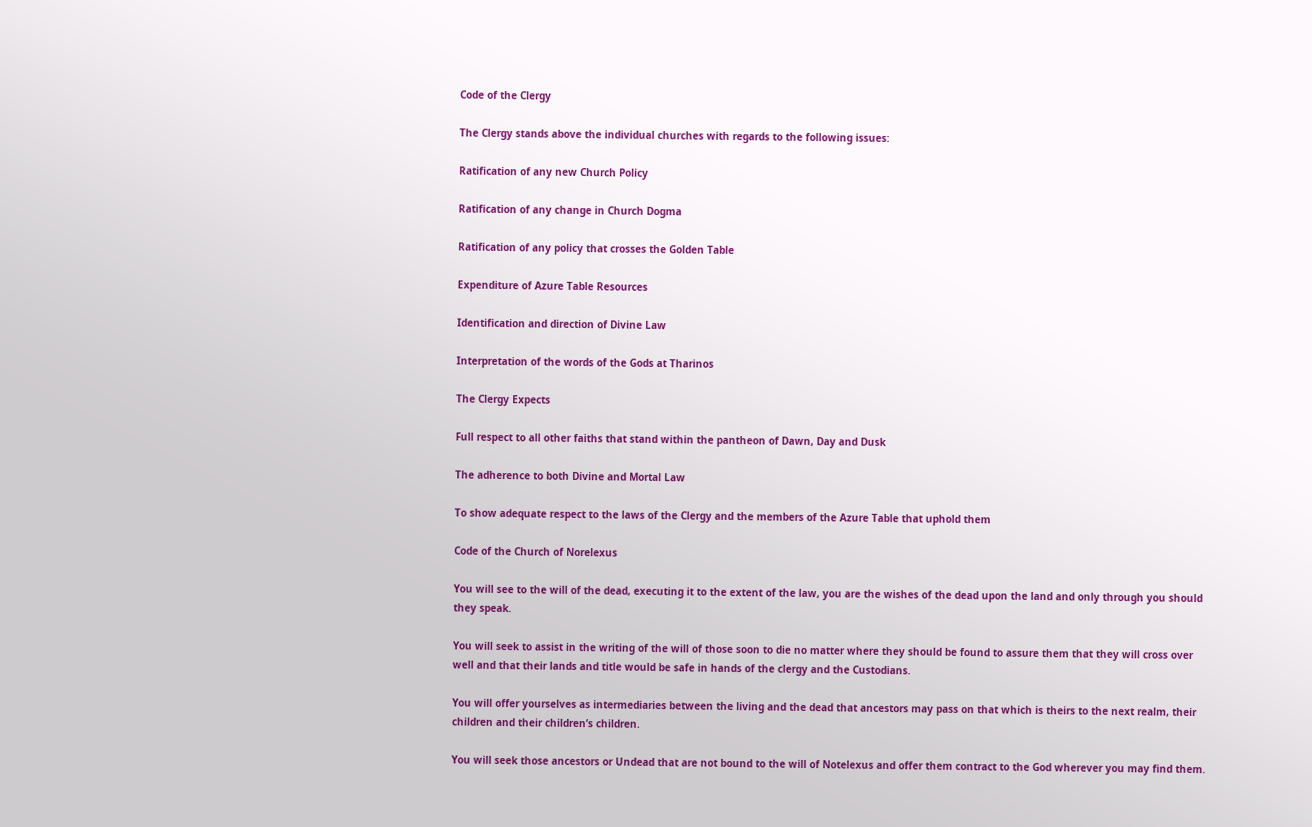Code of the Clergy

The Clergy stands above the individual churches with regards to the following issues:

Ratification of any new Church Policy

Ratification of any change in Church Dogma

Ratification of any policy that crosses the Golden Table

Expenditure of Azure Table Resources

Identification and direction of Divine Law

Interpretation of the words of the Gods at Tharinos

The Clergy Expects

Full respect to all other faiths that stand within the pantheon of Dawn, Day and Dusk

The adherence to both Divine and Mortal Law

To show adequate respect to the laws of the Clergy and the members of the Azure Table that uphold them

Code of the Church of Norelexus

You will see to the will of the dead, executing it to the extent of the law, you are the wishes of the dead upon the land and only through you should they speak.

You will seek to assist in the writing of the will of those soon to die no matter where they should be found to assure them that they will cross over well and that their lands and title would be safe in hands of the clergy and the Custodians.

You will offer yourselves as intermediaries between the living and the dead that ancestors may pass on that which is theirs to the next realm, their children and their children’s children.

You will seek those ancestors or Undead that are not bound to the will of Notelexus and offer them contract to the God wherever you may find them.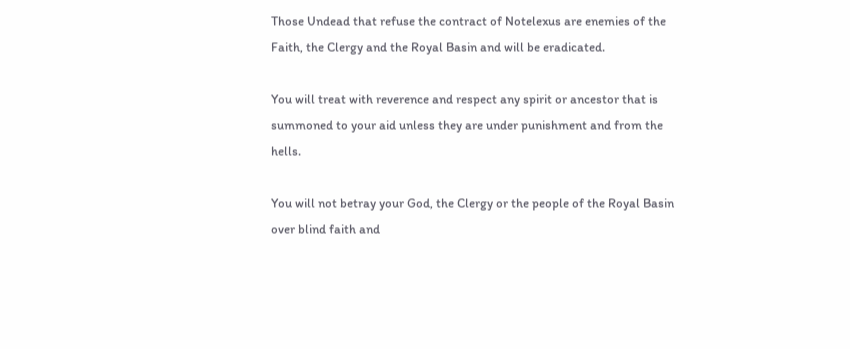Those Undead that refuse the contract of Notelexus are enemies of the Faith, the Clergy and the Royal Basin and will be eradicated.

You will treat with reverence and respect any spirit or ancestor that is summoned to your aid unless they are under punishment and from the hells.

You will not betray your God, the Clergy or the people of the Royal Basin over blind faith and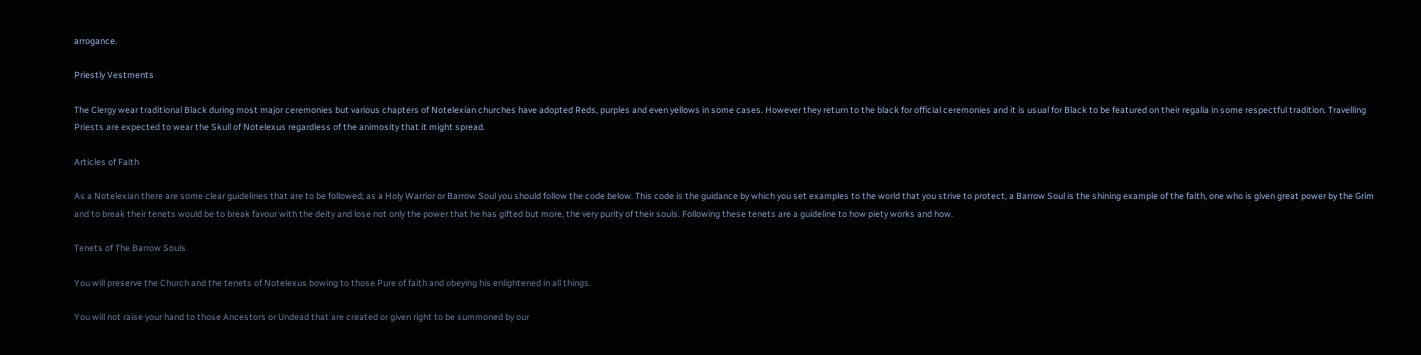arrogance.

Priestly Vestments

The Clergy wear traditional Black during most major ceremonies but various chapters of Notelexian churches have adopted Reds, purples and even yellows in some cases. However they return to the black for official ceremonies and it is usual for Black to be featured on their regalia in some respectful tradition. Travelling Priests are expected to wear the Skull of Notelexus regardless of the animosity that it might spread.

Articles of Faith

As a Notelexian there are some clear guidelines that are to be followed; as a Holy Warrior or Barrow Soul you should follow the code below. This code is the guidance by which you set examples to the world that you strive to protect, a Barrow Soul is the shining example of the faith, one who is given great power by the Grim and to break their tenets would be to break favour with the deity and lose not only the power that he has gifted but more, the very purity of their souls. Following these tenets are a guideline to how piety works and how.

Tenets of The Barrow Souls

You will preserve the Church and the tenets of Notelexus bowing to those Pure of faith and obeying his enlightened in all things.

You will not raise your hand to those Ancestors or Undead that are created or given right to be summoned by our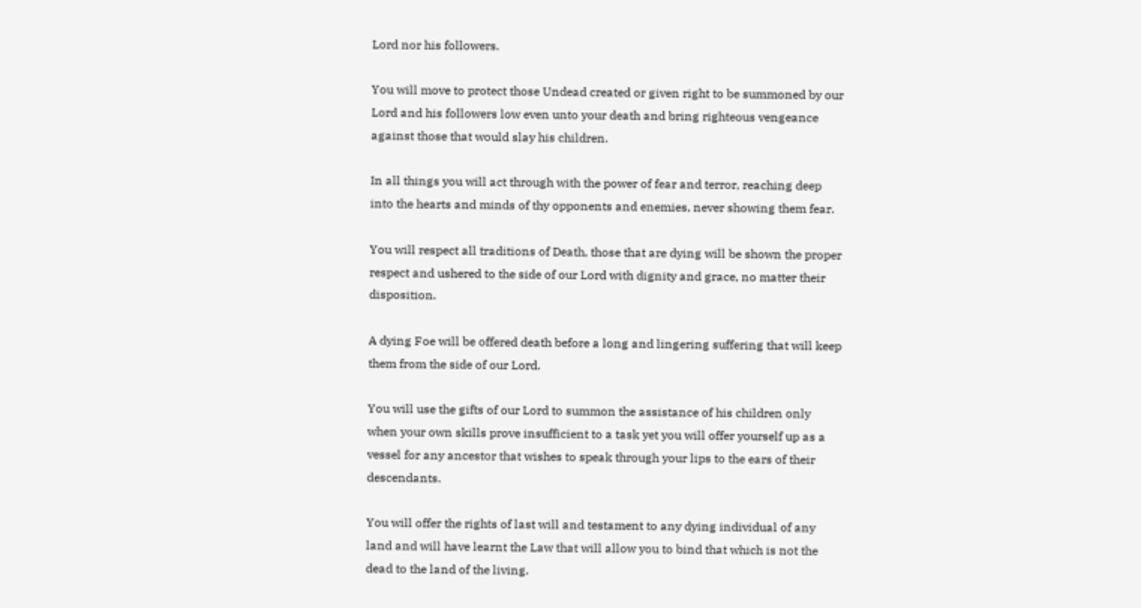Lord nor his followers.

You will move to protect those Undead created or given right to be summoned by our Lord and his followers low even unto your death and bring righteous vengeance against those that would slay his children.

In all things you will act through with the power of fear and terror, reaching deep into the hearts and minds of thy opponents and enemies, never showing them fear.

You will respect all traditions of Death, those that are dying will be shown the proper respect and ushered to the side of our Lord with dignity and grace, no matter their disposition.

A dying Foe will be offered death before a long and lingering suffering that will keep them from the side of our Lord.

You will use the gifts of our Lord to summon the assistance of his children only when your own skills prove insufficient to a task yet you will offer yourself up as a vessel for any ancestor that wishes to speak through your lips to the ears of their descendants.

You will offer the rights of last will and testament to any dying individual of any land and will have learnt the Law that will allow you to bind that which is not the dead to the land of the living.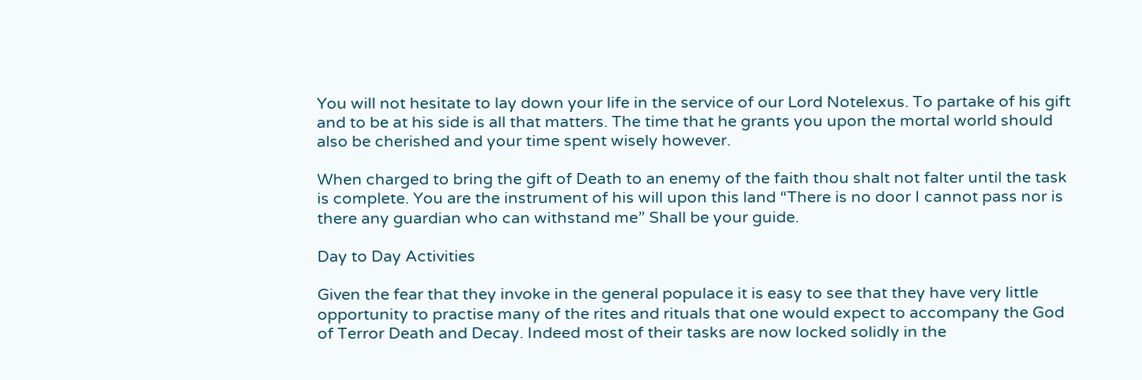You will not hesitate to lay down your life in the service of our Lord Notelexus. To partake of his gift and to be at his side is all that matters. The time that he grants you upon the mortal world should also be cherished and your time spent wisely however.

When charged to bring the gift of Death to an enemy of the faith thou shalt not falter until the task is complete. You are the instrument of his will upon this land “There is no door I cannot pass nor is there any guardian who can withstand me” Shall be your guide.

Day to Day Activities

Given the fear that they invoke in the general populace it is easy to see that they have very little opportunity to practise many of the rites and rituals that one would expect to accompany the God of Terror Death and Decay. Indeed most of their tasks are now locked solidly in the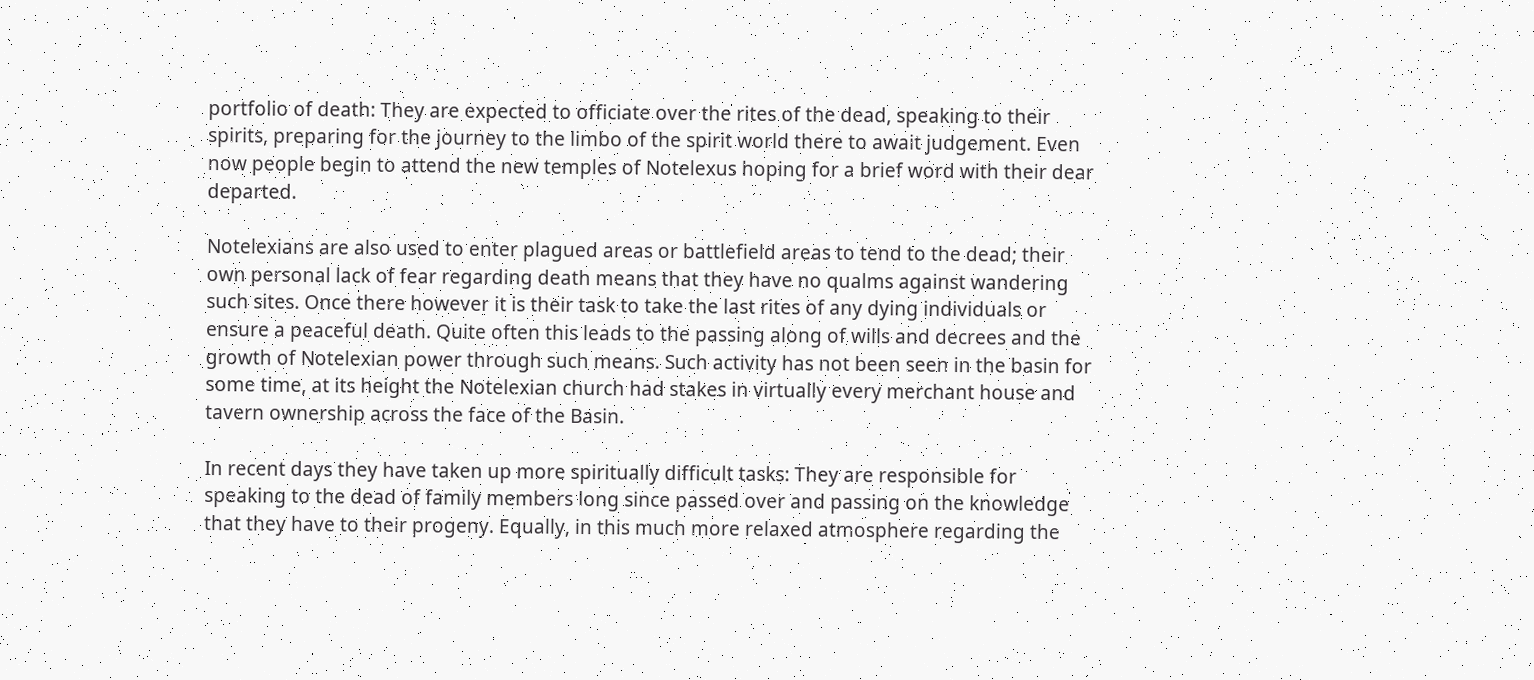portfolio of death: They are expected to officiate over the rites of the dead, speaking to their spirits, preparing for the journey to the limbo of the spirit world there to await judgement. Even now people begin to attend the new temples of Notelexus hoping for a brief word with their dear departed.

Notelexians are also used to enter plagued areas or battlefield areas to tend to the dead; their own personal lack of fear regarding death means that they have no qualms against wandering such sites. Once there however it is their task to take the last rites of any dying individuals or ensure a peaceful death. Quite often this leads to the passing along of wills and decrees and the growth of Notelexian power through such means. Such activity has not been seen in the basin for some time, at its height the Notelexian church had stakes in virtually every merchant house and tavern ownership across the face of the Basin.

In recent days they have taken up more spiritually difficult tasks: They are responsible for speaking to the dead of family members long since passed over and passing on the knowledge that they have to their progeny. Equally, in this much more relaxed atmosphere regarding the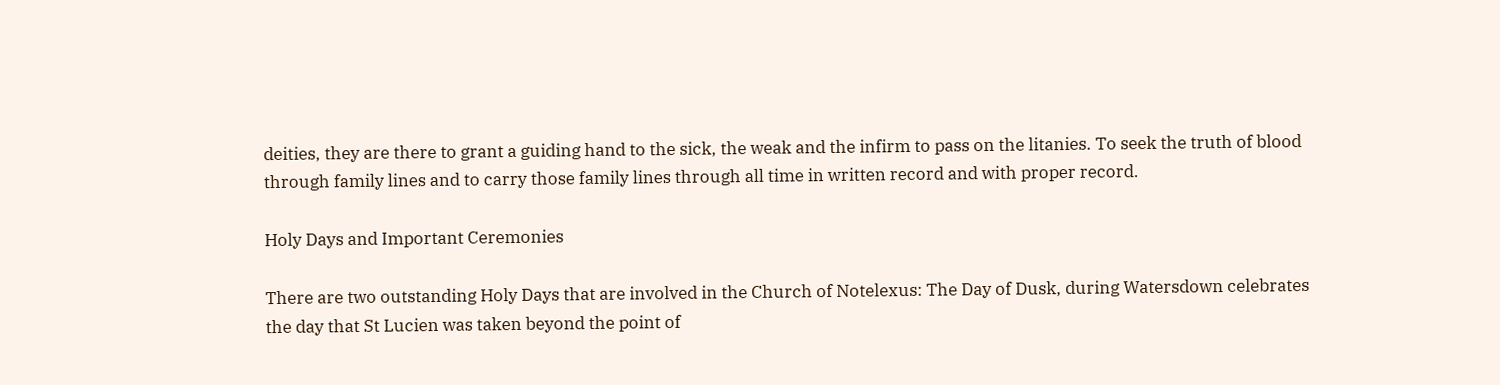deities, they are there to grant a guiding hand to the sick, the weak and the infirm to pass on the litanies. To seek the truth of blood through family lines and to carry those family lines through all time in written record and with proper record.

Holy Days and Important Ceremonies

There are two outstanding Holy Days that are involved in the Church of Notelexus: The Day of Dusk, during Watersdown celebrates the day that St Lucien was taken beyond the point of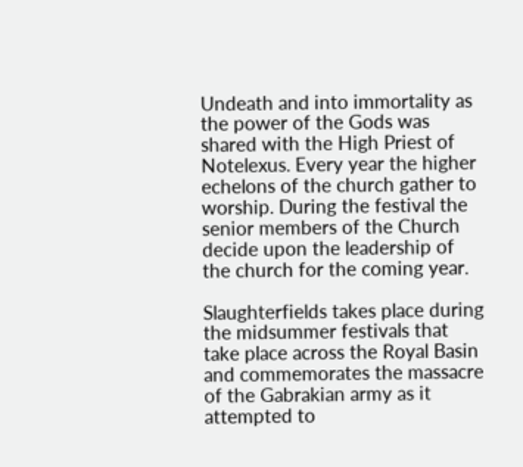Undeath and into immortality as the power of the Gods was shared with the High Priest of Notelexus. Every year the higher echelons of the church gather to worship. During the festival the senior members of the Church decide upon the leadership of the church for the coming year.

Slaughterfields takes place during the midsummer festivals that take place across the Royal Basin and commemorates the massacre of the Gabrakian army as it attempted to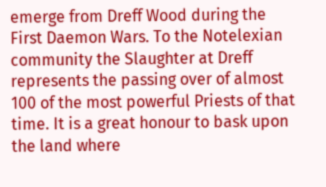emerge from Dreff Wood during the First Daemon Wars. To the Notelexian community the Slaughter at Dreff represents the passing over of almost 100 of the most powerful Priests of that time. It is a great honour to bask upon the land where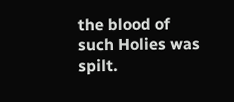the blood of such Holies was spilt.